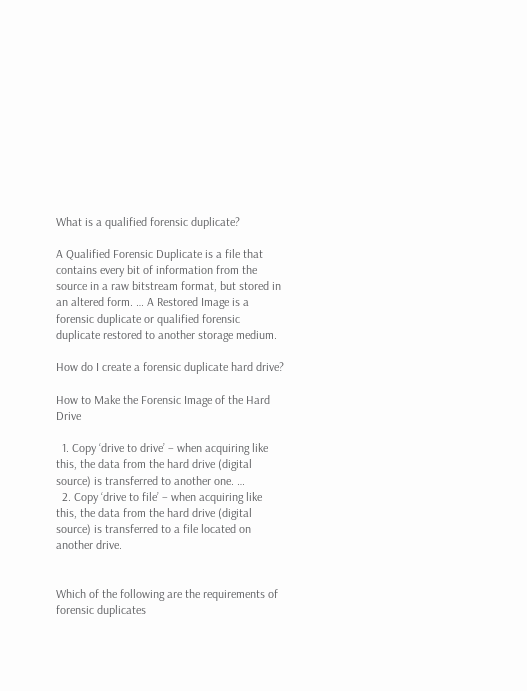What is a qualified forensic duplicate?

A Qualified Forensic Duplicate is a file that contains every bit of information from the source in a raw bitstream format, but stored in an altered form. … A Restored Image is a forensic duplicate or qualified forensic duplicate restored to another storage medium.

How do I create a forensic duplicate hard drive?

How to Make the Forensic Image of the Hard Drive

  1. Copy ‘drive to drive’ – when acquiring like this, the data from the hard drive (digital source) is transferred to another one. …
  2. Copy ‘drive to file’ – when acquiring like this, the data from the hard drive (digital source) is transferred to a file located on another drive.


Which of the following are the requirements of forensic duplicates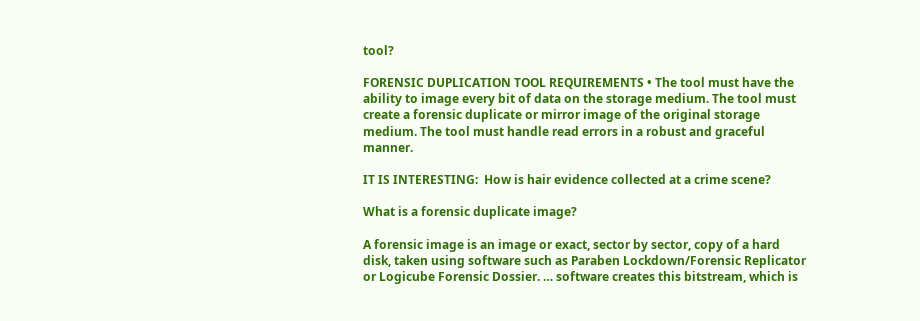tool?

FORENSIC DUPLICATION TOOL REQUIREMENTS • The tool must have the ability to image every bit of data on the storage medium. The tool must create a forensic duplicate or mirror image of the original storage medium. The tool must handle read errors in a robust and graceful manner.

IT IS INTERESTING:  How is hair evidence collected at a crime scene?

What is a forensic duplicate image?

A forensic image is an image or exact, sector by sector, copy of a hard disk, taken using software such as Paraben Lockdown/Forensic Replicator or Logicube Forensic Dossier. … software creates this bitstream, which is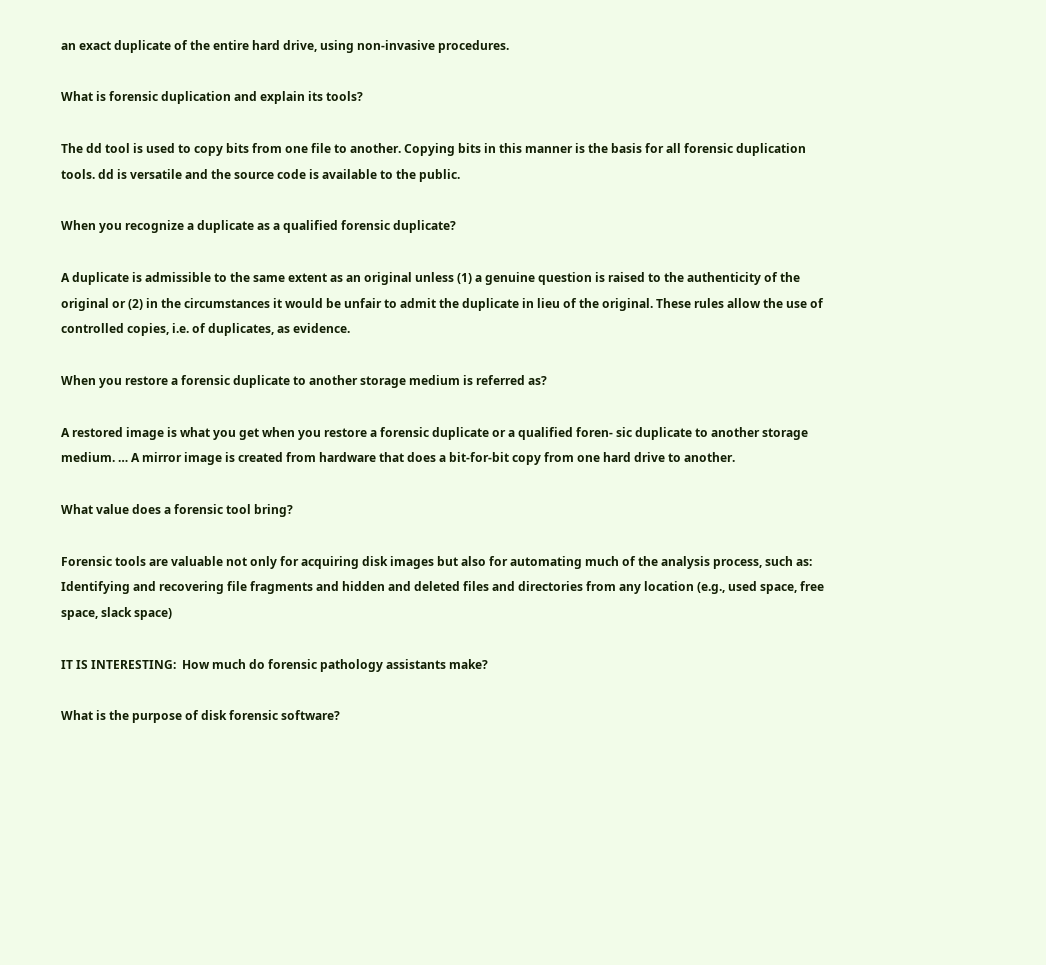an exact duplicate of the entire hard drive, using non-invasive procedures.

What is forensic duplication and explain its tools?

The dd tool is used to copy bits from one file to another. Copying bits in this manner is the basis for all forensic duplication tools. dd is versatile and the source code is available to the public.

When you recognize a duplicate as a qualified forensic duplicate?

A duplicate is admissible to the same extent as an original unless (1) a genuine question is raised to the authenticity of the original or (2) in the circumstances it would be unfair to admit the duplicate in lieu of the original. These rules allow the use of controlled copies, i.e. of duplicates, as evidence.

When you restore a forensic duplicate to another storage medium is referred as?

A restored image is what you get when you restore a forensic duplicate or a qualified foren- sic duplicate to another storage medium. … A mirror image is created from hardware that does a bit-for-bit copy from one hard drive to another.

What value does a forensic tool bring?

Forensic tools are valuable not only for acquiring disk images but also for automating much of the analysis process, such as: Identifying and recovering file fragments and hidden and deleted files and directories from any location (e.g., used space, free space, slack space)

IT IS INTERESTING:  How much do forensic pathology assistants make?

What is the purpose of disk forensic software?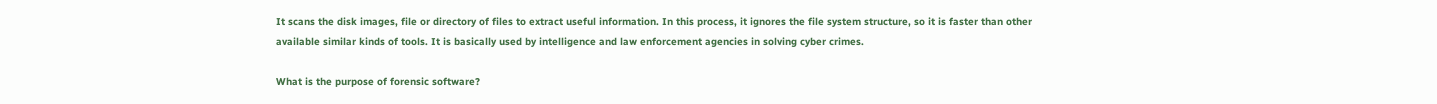It scans the disk images, file or directory of files to extract useful information. In this process, it ignores the file system structure, so it is faster than other available similar kinds of tools. It is basically used by intelligence and law enforcement agencies in solving cyber crimes.

What is the purpose of forensic software?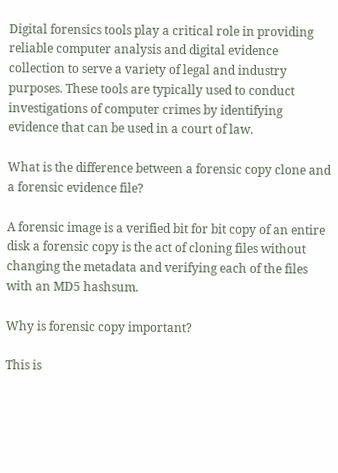Digital forensics tools play a critical role in providing reliable computer analysis and digital evidence collection to serve a variety of legal and industry purposes. These tools are typically used to conduct investigations of computer crimes by identifying evidence that can be used in a court of law.

What is the difference between a forensic copy clone and a forensic evidence file?

A forensic image is a verified bit for bit copy of an entire disk a forensic copy is the act of cloning files without changing the metadata and verifying each of the files with an MD5 hashsum.

Why is forensic copy important?

This is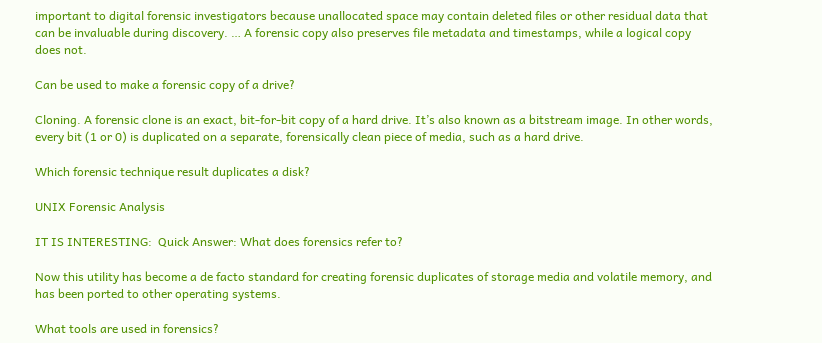important to digital forensic investigators because unallocated space may contain deleted files or other residual data that can be invaluable during discovery. … A forensic copy also preserves file metadata and timestamps, while a logical copy does not.

Can be used to make a forensic copy of a drive?

Cloning. A forensic clone is an exact, bit-for-bit copy of a hard drive. It’s also known as a bitstream image. In other words, every bit (1 or 0) is duplicated on a separate, forensically clean piece of media, such as a hard drive.

Which forensic technique result duplicates a disk?

UNIX Forensic Analysis

IT IS INTERESTING:  Quick Answer: What does forensics refer to?

Now this utility has become a de facto standard for creating forensic duplicates of storage media and volatile memory, and has been ported to other operating systems.

What tools are used in forensics?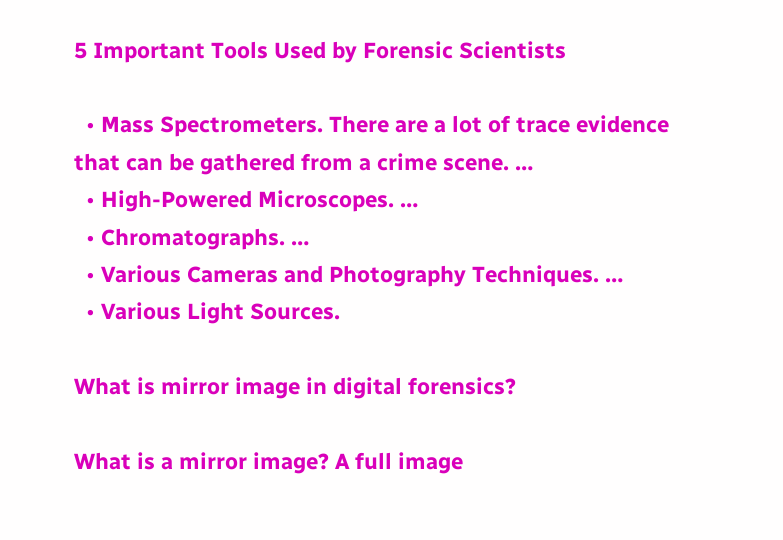5 Important Tools Used by Forensic Scientists

  • Mass Spectrometers. There are a lot of trace evidence that can be gathered from a crime scene. …
  • High-Powered Microscopes. …
  • Chromatographs. …
  • Various Cameras and Photography Techniques. …
  • Various Light Sources.

What is mirror image in digital forensics?

What is a mirror image? A full image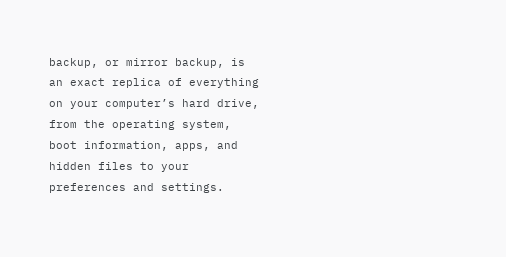backup, or mirror backup, is an exact replica of everything on your computer’s hard drive, from the operating system, boot information, apps, and hidden files to your preferences and settings.